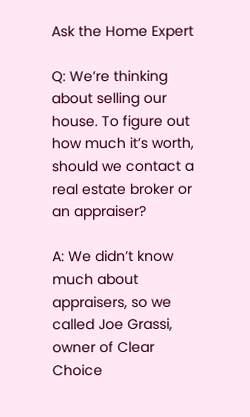Ask the Home Expert

Q: We’re thinking about selling our house. To figure out how much it’s worth, should we contact a real estate broker or an appraiser?

A: We didn’t know much about appraisers, so we called Joe Grassi, owner of Clear Choice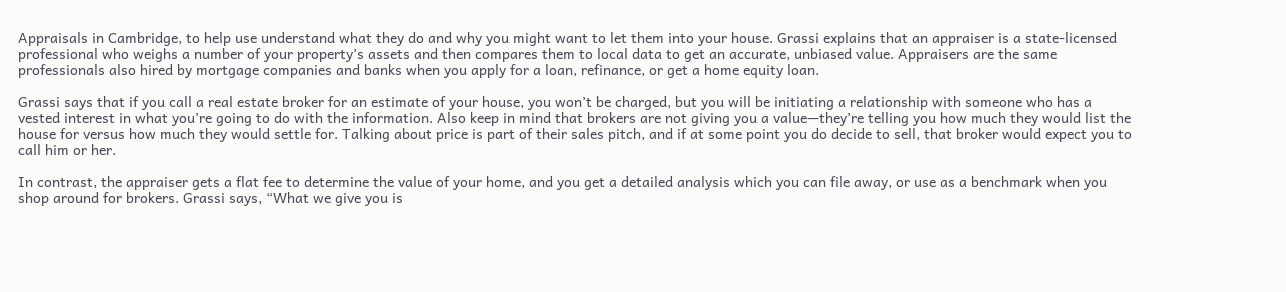Appraisals in Cambridge, to help use understand what they do and why you might want to let them into your house. Grassi explains that an appraiser is a state-licensed professional who weighs a number of your property’s assets and then compares them to local data to get an accurate, unbiased value. Appraisers are the same professionals also hired by mortgage companies and banks when you apply for a loan, refinance, or get a home equity loan.

Grassi says that if you call a real estate broker for an estimate of your house, you won’t be charged, but you will be initiating a relationship with someone who has a vested interest in what you’re going to do with the information. Also keep in mind that brokers are not giving you a value—they’re telling you how much they would list the house for versus how much they would settle for. Talking about price is part of their sales pitch, and if at some point you do decide to sell, that broker would expect you to call him or her.

In contrast, the appraiser gets a flat fee to determine the value of your home, and you get a detailed analysis which you can file away, or use as a benchmark when you shop around for brokers. Grassi says, “What we give you is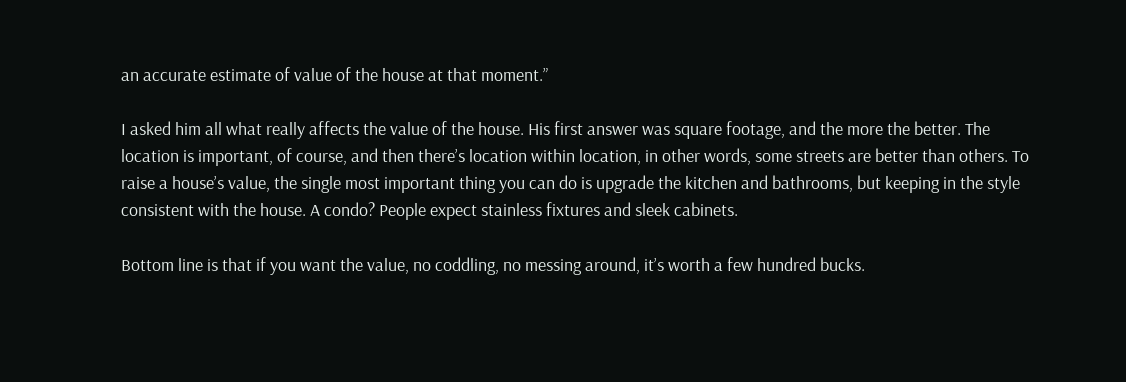an accurate estimate of value of the house at that moment.”

I asked him all what really affects the value of the house. His first answer was square footage, and the more the better. The location is important, of course, and then there’s location within location, in other words, some streets are better than others. To raise a house’s value, the single most important thing you can do is upgrade the kitchen and bathrooms, but keeping in the style consistent with the house. A condo? People expect stainless fixtures and sleek cabinets.

Bottom line is that if you want the value, no coddling, no messing around, it’s worth a few hundred bucks.